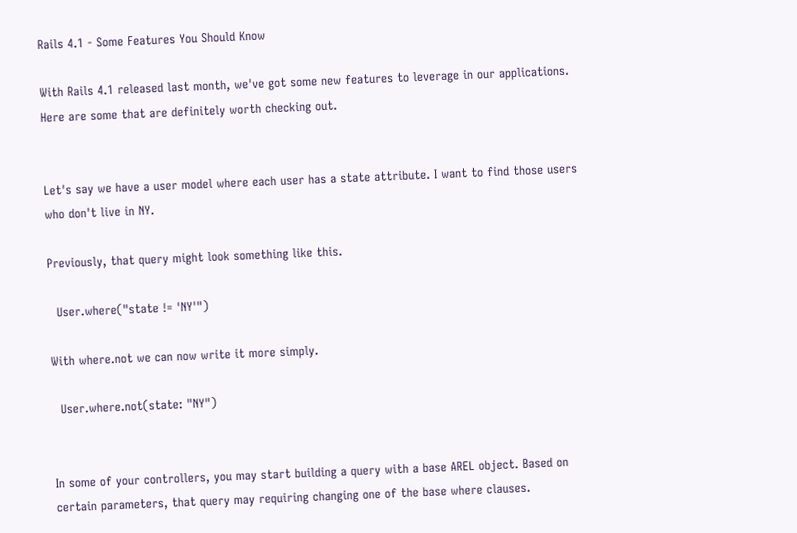Rails 4.1 - Some Features You Should Know

With Rails 4.1 released last month, we've got some new features to leverage in our applications. Here are some that are definitely worth checking out.


Let's say we have a user model where each user has a state attribute. I want to find those users who don't live in NY.

Previously, that query might look something like this.

  User.where("state != 'NY'")

With where.not we can now write it more simply.

  User.where.not(state: "NY")


In some of your controllers, you may start building a query with a base AREL object. Based on certain parameters, that query may requiring changing one of the base where clauses.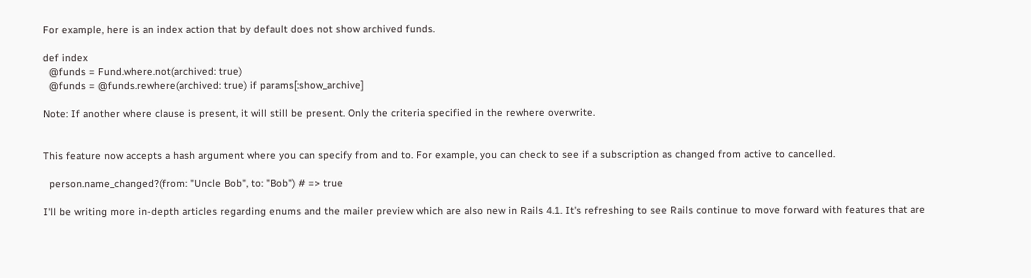For example, here is an index action that by default does not show archived funds.

def index
  @funds = Fund.where.not(archived: true)
  @funds = @funds.rewhere(archived: true) if params[:show_archive]

Note: If another where clause is present, it will still be present. Only the criteria specified in the rewhere overwrite.


This feature now accepts a hash argument where you can specify from and to. For example, you can check to see if a subscription as changed from active to cancelled.

  person.name_changed?(from: "Uncle Bob", to: "Bob") # => true

I'll be writing more in-depth articles regarding enums and the mailer preview which are also new in Rails 4.1. It's refreshing to see Rails continue to move forward with features that are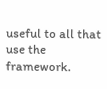useful to all that use the framework.